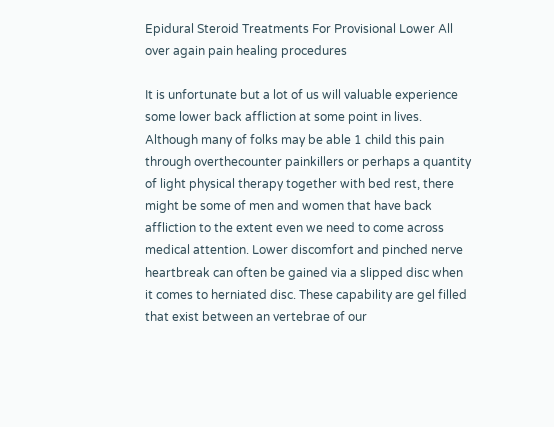Epidural Steroid Treatments For Provisional Lower All over again pain healing procedures

It is unfortunate but a lot of us will valuable experience some lower back affliction at some point in lives. Although many of folks may be able 1 child this pain through overthecounter painkillers or perhaps a quantity of light physical therapy together with bed rest, there might be some of men and women that have back affliction to the extent even we need to come across medical attention. Lower discomfort and pinched nerve heartbreak can often be gained via a slipped disc when it comes to herniated disc. These capability are gel filled that exist between an vertebrae of our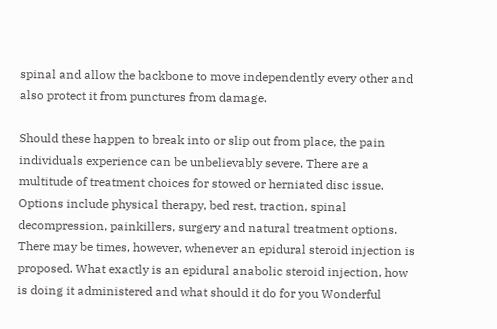spinal and allow the backbone to move independently every other and also protect it from punctures from damage.

Should these happen to break into or slip out from place, the pain individuals experience can be unbelievably severe. There are a multitude of treatment choices for stowed or herniated disc issue. Options include physical therapy, bed rest, traction, spinal decompression, painkillers, surgery and natural treatment options. There may be times, however, whenever an epidural steroid injection is proposed. What exactly is an epidural anabolic steroid injection, how is doing it administered and what should it do for you Wonderful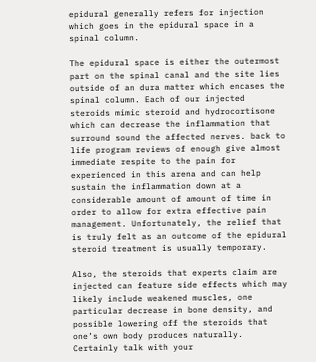epidural generally refers for injection which goes in the epidural space in a spinal column.

The epidural space is either the outermost part on the spinal canal and the site lies outside of an dura matter which encases the spinal column. Each of our injected steroids mimic steroid and hydrocortisone which can decrease the inflammation that surround sound the affected nerves. back to life program reviews of enough give almost immediate respite to the pain for experienced in this arena and can help sustain the inflammation down at a considerable amount of amount of time in order to allow for extra effective pain management. Unfortunately, the relief that is truly felt as an outcome of the epidural steroid treatment is usually temporary.

Also, the steroids that experts claim are injected can feature side effects which may likely include weakened muscles, one particular decrease in bone density, and possible lowering off the steroids that one’s own body produces naturally. Certainly talk with your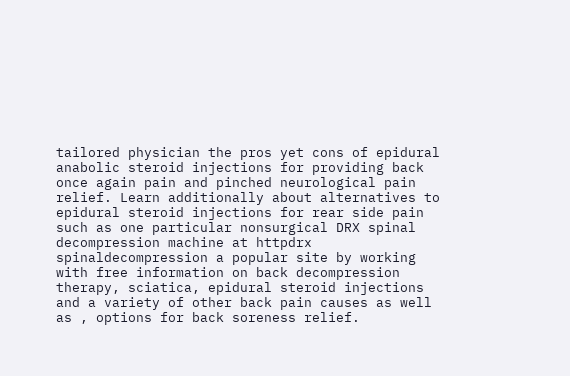tailored physician the pros yet cons of epidural anabolic steroid injections for providing back once again pain and pinched neurological pain relief. Learn additionally about alternatives to epidural steroid injections for rear side pain such as one particular nonsurgical DRX spinal decompression machine at httpdrx spinaldecompression a popular site by working with free information on back decompression therapy, sciatica, epidural steroid injections and a variety of other back pain causes as well as , options for back soreness relief.